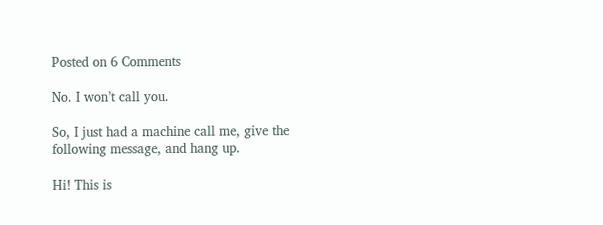Posted on 6 Comments

No. I won’t call you.

So, I just had a machine call me, give the following message, and hang up.

Hi! This is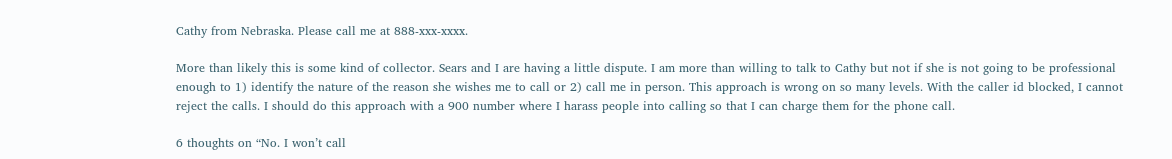Cathy from Nebraska. Please call me at 888-xxx-xxxx.

More than likely this is some kind of collector. Sears and I are having a little dispute. I am more than willing to talk to Cathy but not if she is not going to be professional enough to 1) identify the nature of the reason she wishes me to call or 2) call me in person. This approach is wrong on so many levels. With the caller id blocked, I cannot reject the calls. I should do this approach with a 900 number where I harass people into calling so that I can charge them for the phone call.

6 thoughts on “No. I won’t call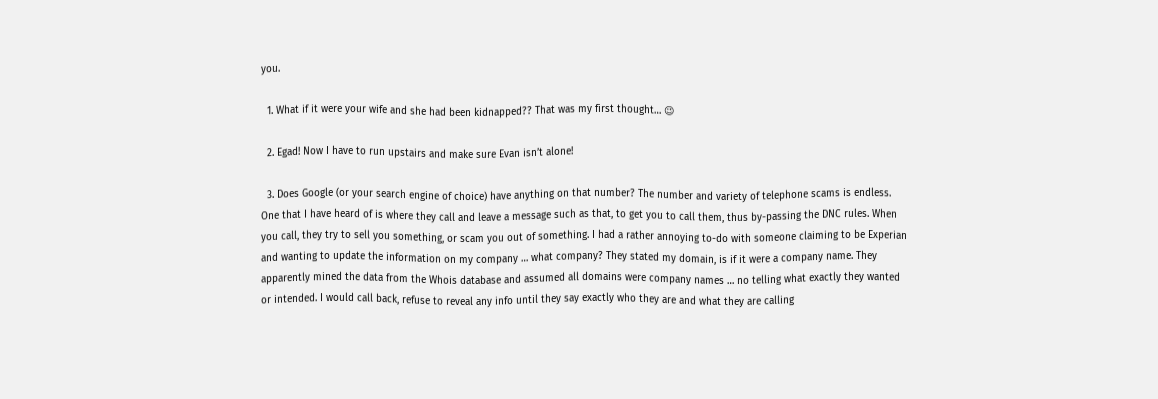you.

  1. What if it were your wife and she had been kidnapped?? That was my first thought… 😉

  2. Egad! Now I have to run upstairs and make sure Evan isn’t alone!

  3. Does Google (or your search engine of choice) have anything on that number? The number and variety of telephone scams is endless. One that I have heard of is where they call and leave a message such as that, to get you to call them, thus by-passing the DNC rules. When you call, they try to sell you something, or scam you out of something. I had a rather annoying to-do with someone claiming to be Experian and wanting to update the information on my company … what company? They stated my domain, is if it were a company name. They apparently mined the data from the Whois database and assumed all domains were company names … no telling what exactly they wanted or intended. I would call back, refuse to reveal any info until they say exactly who they are and what they are calling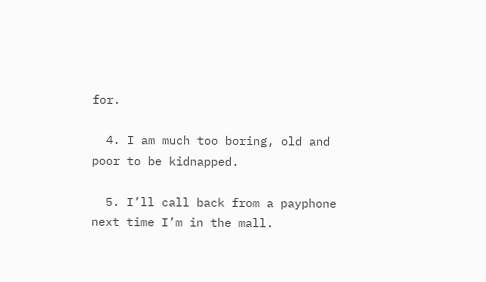for.

  4. I am much too boring, old and poor to be kidnapped.

  5. I’ll call back from a payphone next time I’m in the mall.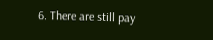6. There are still pay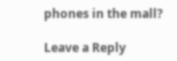phones in the mall?

Leave a Reply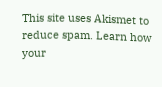This site uses Akismet to reduce spam. Learn how your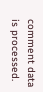comment data is processed.